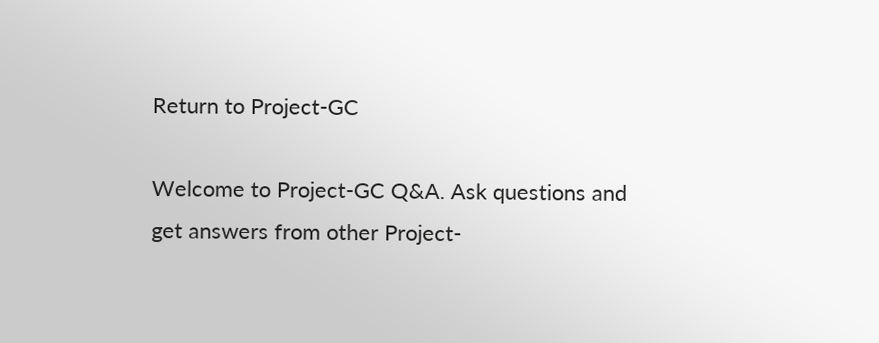Return to Project-GC

Welcome to Project-GC Q&A. Ask questions and get answers from other Project-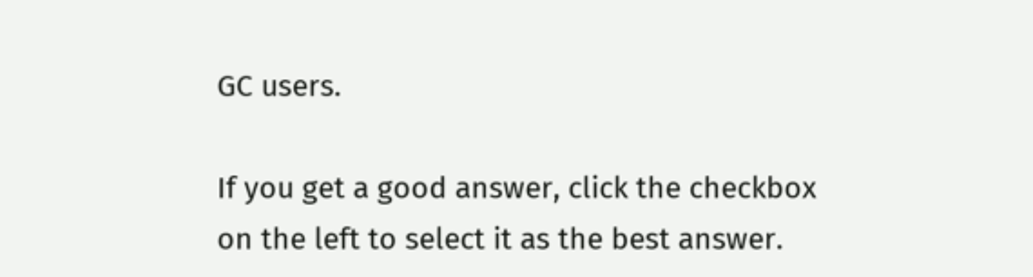GC users.

If you get a good answer, click the checkbox on the left to select it as the best answer.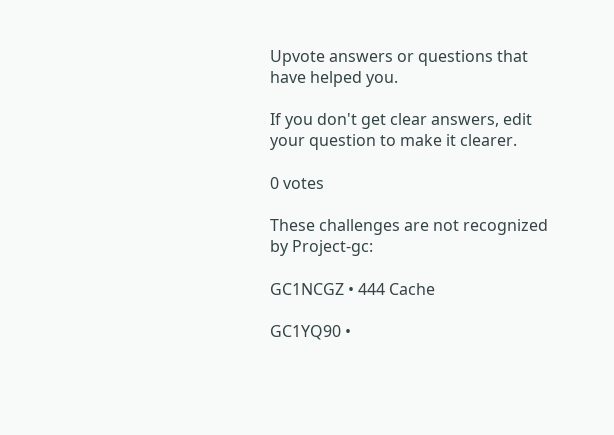Upvote answers or questions that have helped you.

If you don't get clear answers, edit your question to make it clearer.

0 votes

These challenges are not recognized by Project-gc:

GC1NCGZ • 444 Cache

GC1YQ90 •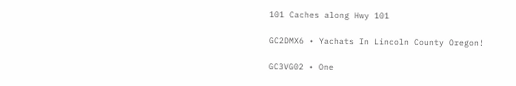101 Caches along Hwy 101

GC2DMX6 • Yachats In Lincoln County Oregon!

GC3VG02 • One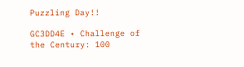Puzzling Day!!

GC3DD4E • Challenge of the Century: 100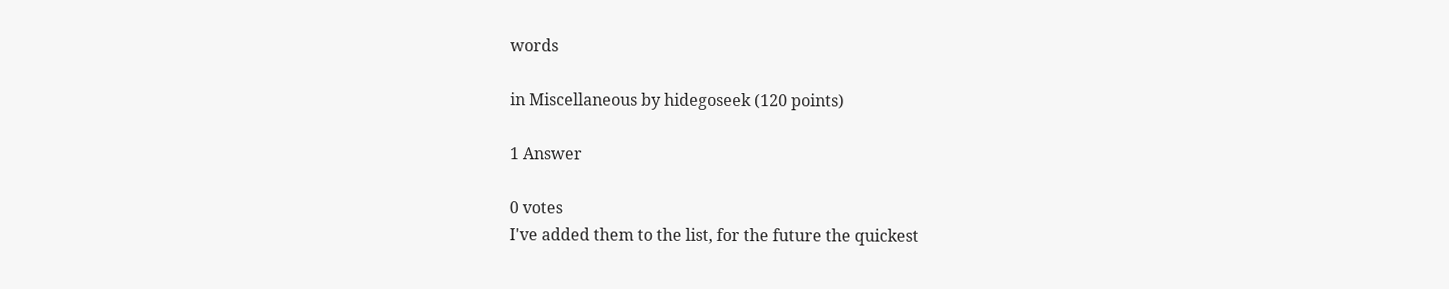words

in Miscellaneous by hidegoseek (120 points)

1 Answer

0 votes
I've added them to the list, for the future the quickest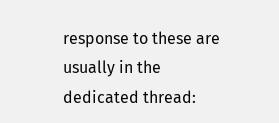response to these are usually in the dedicated thread: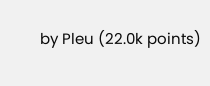by Pleu (22.0k points)